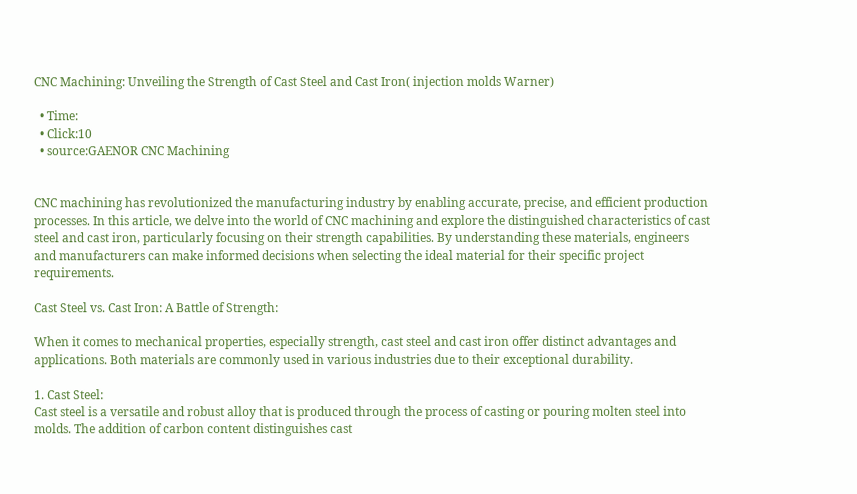CNC Machining: Unveiling the Strength of Cast Steel and Cast Iron( injection molds Warner)

  • Time:
  • Click:10
  • source:GAENOR CNC Machining


CNC machining has revolutionized the manufacturing industry by enabling accurate, precise, and efficient production processes. In this article, we delve into the world of CNC machining and explore the distinguished characteristics of cast steel and cast iron, particularly focusing on their strength capabilities. By understanding these materials, engineers and manufacturers can make informed decisions when selecting the ideal material for their specific project requirements.

Cast Steel vs. Cast Iron: A Battle of Strength:

When it comes to mechanical properties, especially strength, cast steel and cast iron offer distinct advantages and applications. Both materials are commonly used in various industries due to their exceptional durability.

1. Cast Steel:
Cast steel is a versatile and robust alloy that is produced through the process of casting or pouring molten steel into molds. The addition of carbon content distinguishes cast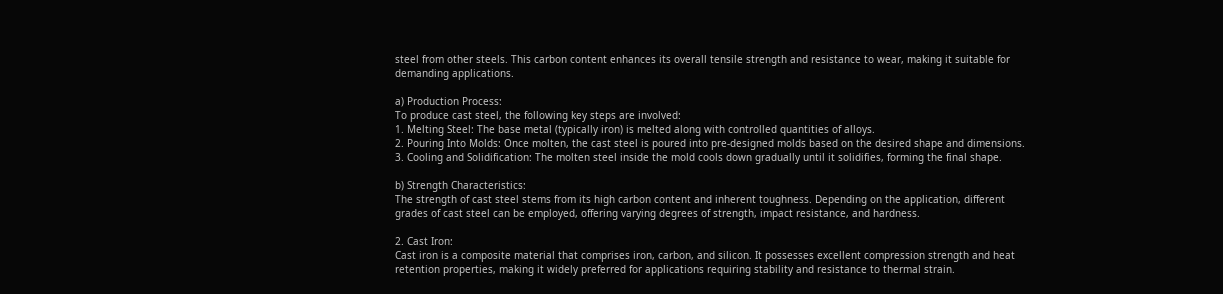steel from other steels. This carbon content enhances its overall tensile strength and resistance to wear, making it suitable for demanding applications.

a) Production Process:
To produce cast steel, the following key steps are involved:
1. Melting Steel: The base metal (typically iron) is melted along with controlled quantities of alloys.
2. Pouring Into Molds: Once molten, the cast steel is poured into pre-designed molds based on the desired shape and dimensions.
3. Cooling and Solidification: The molten steel inside the mold cools down gradually until it solidifies, forming the final shape.

b) Strength Characteristics:
The strength of cast steel stems from its high carbon content and inherent toughness. Depending on the application, different grades of cast steel can be employed, offering varying degrees of strength, impact resistance, and hardness.

2. Cast Iron:
Cast iron is a composite material that comprises iron, carbon, and silicon. It possesses excellent compression strength and heat retention properties, making it widely preferred for applications requiring stability and resistance to thermal strain.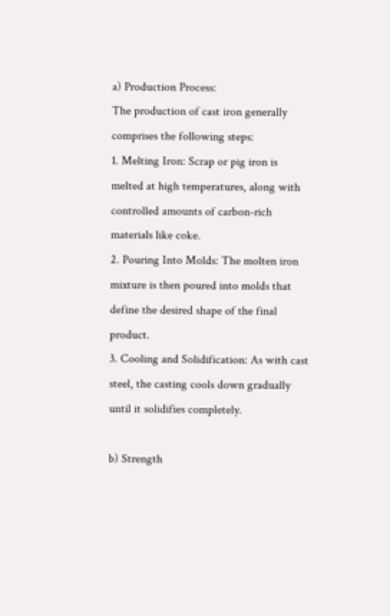a) Production Process:
The production of cast iron generally comprises the following steps:
1. Melting Iron: Scrap or pig iron is melted at high temperatures, along with controlled amounts of carbon-rich materials like coke.
2. Pouring Into Molds: The molten iron mixture is then poured into molds that define the desired shape of the final product.
3. Cooling and Solidification: As with cast steel, the casting cools down gradually until it solidifies completely.

b) Strength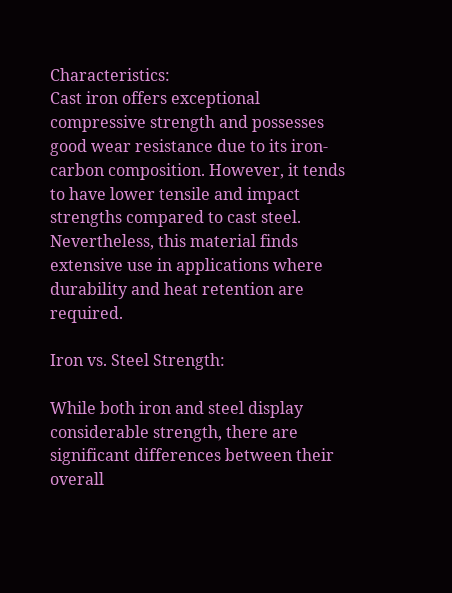Characteristics:
Cast iron offers exceptional compressive strength and possesses good wear resistance due to its iron-carbon composition. However, it tends to have lower tensile and impact strengths compared to cast steel. Nevertheless, this material finds extensive use in applications where durability and heat retention are required.

Iron vs. Steel Strength:

While both iron and steel display considerable strength, there are significant differences between their overall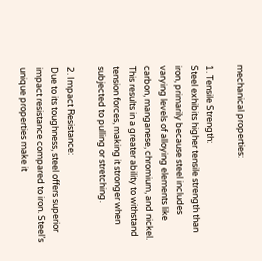mechanical properties:

1. Tensile Strength:
Steel exhibits higher tensile strength than iron, primarily because steel includes varying levels of alloying elements like carbon, manganese, chromium, and nickel. This results in a greater ability to withstand tension forces, making it stronger when subjected to pulling or stretching.

2. Impact Resistance:
Due to its toughness, steel offers superior impact resistance compared to iron. Steel’s unique properties make it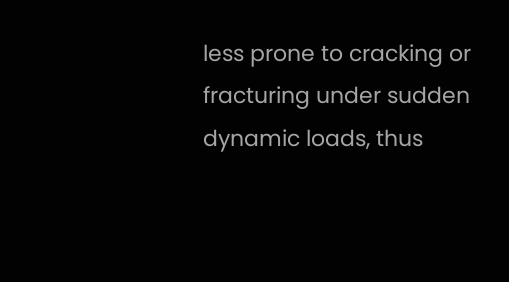less prone to cracking or fracturing under sudden dynamic loads, thus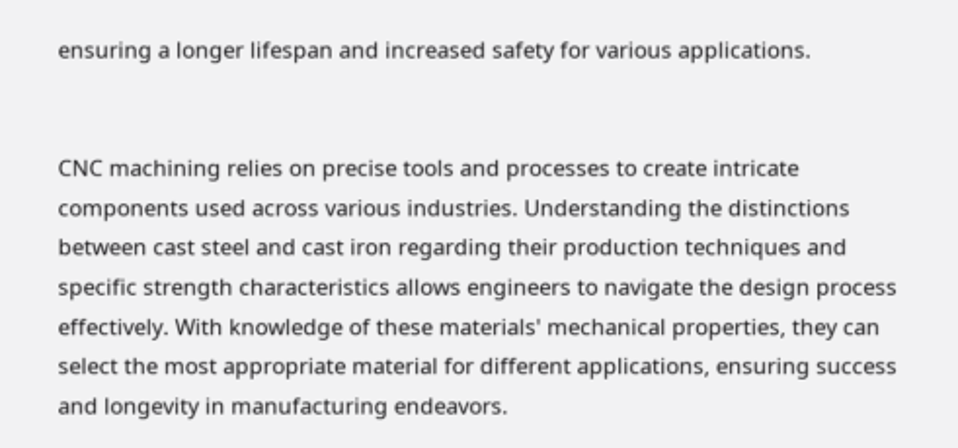ensuring a longer lifespan and increased safety for various applications.


CNC machining relies on precise tools and processes to create intricate components used across various industries. Understanding the distinctions between cast steel and cast iron regarding their production techniques and specific strength characteristics allows engineers to navigate the design process effectively. With knowledge of these materials' mechanical properties, they can select the most appropriate material for different applications, ensuring success and longevity in manufacturing endeavors.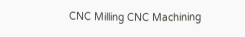CNC Milling CNC Machining